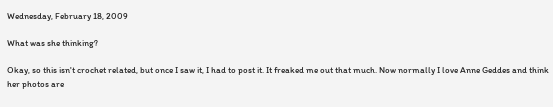Wednesday, February 18, 2009

What was she thinking?

Okay, so this isn't crochet related, but once I saw it, I had to post it. It freaked me out that much. Now normally I love Anne Geddes and think her photos are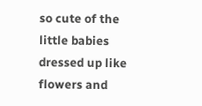so cute of the little babies dressed up like flowers and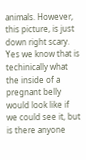animals. However, this picture, is just down right scary. Yes we know that is techinically what the inside of a pregnant belly would look like if we could see it, but is there anyone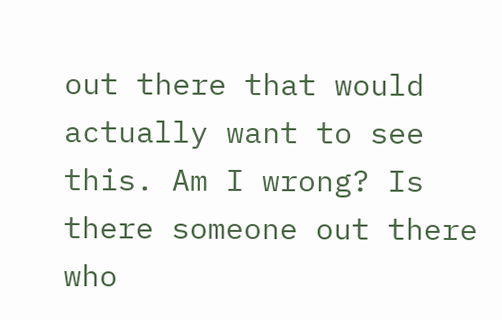out there that would actually want to see this. Am I wrong? Is there someone out there who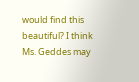would find this beautiful? I think Ms. Geddes may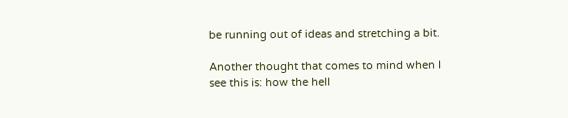be running out of ideas and stretching a bit.

Another thought that comes to mind when I see this is: how the hell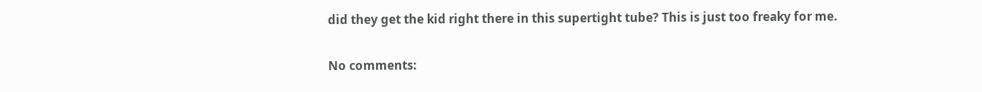did they get the kid right there in this supertight tube? This is just too freaky for me.

No comments: